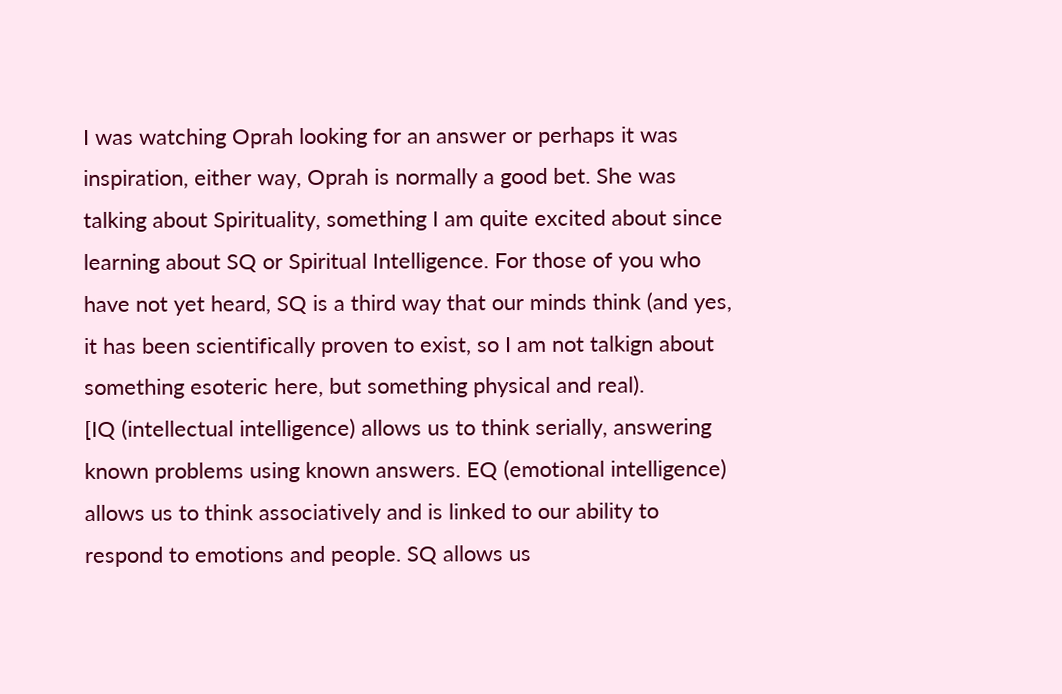I was watching Oprah looking for an answer or perhaps it was inspiration, either way, Oprah is normally a good bet. She was talking about Spirituality, something I am quite excited about since learning about SQ or Spiritual Intelligence. For those of you who have not yet heard, SQ is a third way that our minds think (and yes, it has been scientifically proven to exist, so I am not talkign about something esoteric here, but something physical and real).
[IQ (intellectual intelligence) allows us to think serially, answering known problems using known answers. EQ (emotional intelligence) allows us to think associatively and is linked to our ability to respond to emotions and people. SQ allows us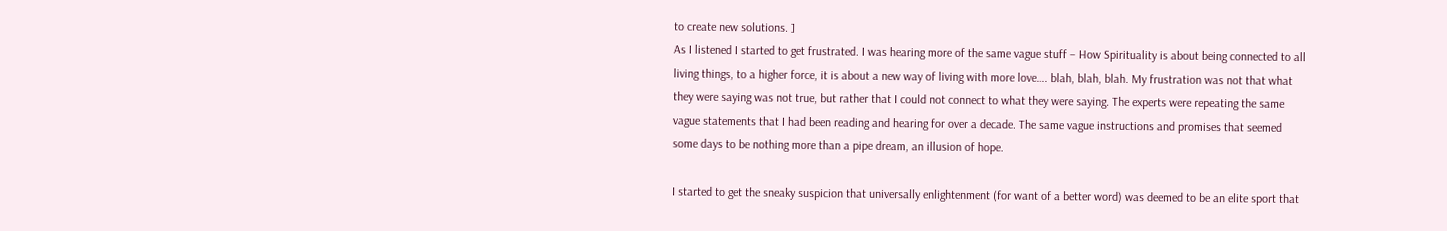to create new solutions. ]
As I listened I started to get frustrated. I was hearing more of the same vague stuff – How Spirituality is about being connected to all living things, to a higher force, it is about a new way of living with more love…. blah, blah, blah. My frustration was not that what they were saying was not true, but rather that I could not connect to what they were saying. The experts were repeating the same vague statements that I had been reading and hearing for over a decade. The same vague instructions and promises that seemed some days to be nothing more than a pipe dream, an illusion of hope.

I started to get the sneaky suspicion that universally enlightenment (for want of a better word) was deemed to be an elite sport that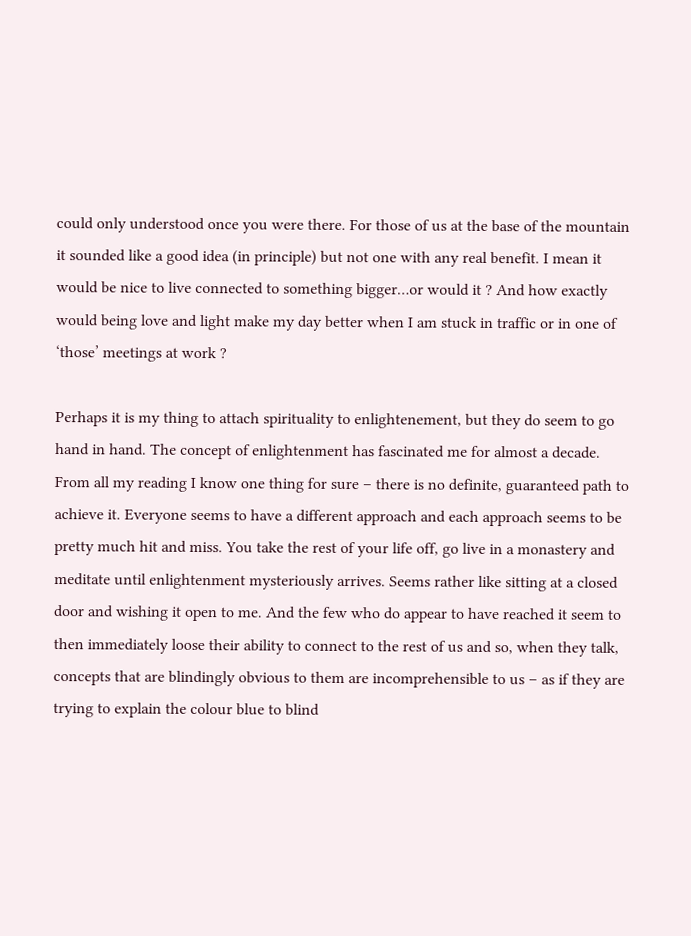could only understood once you were there. For those of us at the base of the mountain it sounded like a good idea (in principle) but not one with any real benefit. I mean it would be nice to live connected to something bigger…or would it ? And how exactly would being love and light make my day better when I am stuck in traffic or in one of ‘those’ meetings at work ?

Perhaps it is my thing to attach spirituality to enlightenement, but they do seem to go hand in hand. The concept of enlightenment has fascinated me for almost a decade. From all my reading I know one thing for sure – there is no definite, guaranteed path to achieve it. Everyone seems to have a different approach and each approach seems to be pretty much hit and miss. You take the rest of your life off, go live in a monastery and meditate until enlightenment mysteriously arrives. Seems rather like sitting at a closed door and wishing it open to me. And the few who do appear to have reached it seem to then immediately loose their ability to connect to the rest of us and so, when they talk, concepts that are blindingly obvious to them are incomprehensible to us – as if they are trying to explain the colour blue to blind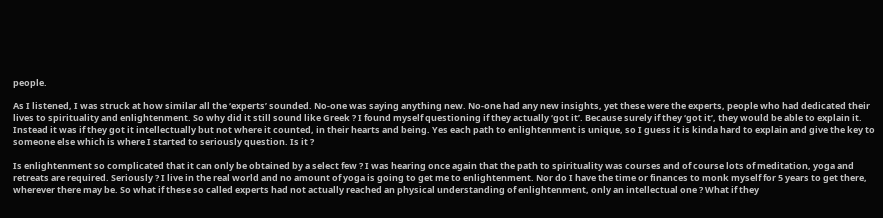people.

As I listened, I was struck at how similar all the ‘experts’ sounded. No-one was saying anything new. No-one had any new insights, yet these were the experts, people who had dedicated their lives to spirituality and enlightenment. So why did it still sound like Greek ? I found myself questioning if they actually ‘got it’. Because surely if they ‘got it’, they would be able to explain it. Instead it was if they got it intellectually but not where it counted, in their hearts and being. Yes each path to enlightenment is unique, so I guess it is kinda hard to explain and give the key to someone else which is where I started to seriously question. Is it ?

Is enlightenment so complicated that it can only be obtained by a select few ? I was hearing once again that the path to spirituality was courses and of course lots of meditation, yoga and retreats are required. Seriously ? I live in the real world and no amount of yoga is going to get me to enlightenment. Nor do I have the time or finances to monk myself for 5 years to get there, wherever there may be. So what if these so called experts had not actually reached an physical understanding of enlightenment, only an intellectual one ? What if they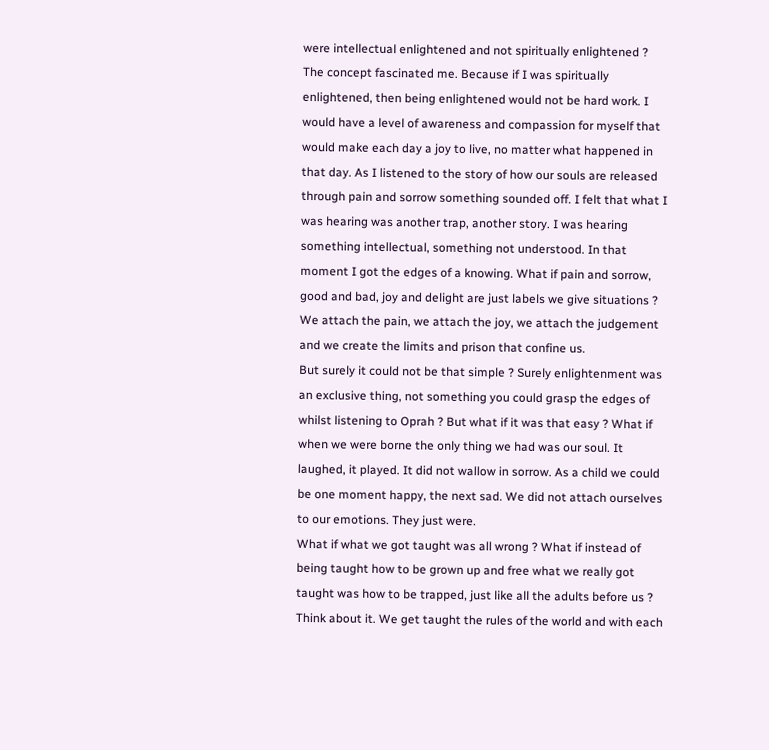were intellectual enlightened and not spiritually enlightened ?
The concept fascinated me. Because if I was spiritually enlightened, then being enlightened would not be hard work. I would have a level of awareness and compassion for myself that would make each day a joy to live, no matter what happened in that day. As I listened to the story of how our souls are released through pain and sorrow something sounded off. I felt that what I was hearing was another trap, another story. I was hearing something intellectual, something not understood. In that moment I got the edges of a knowing. What if pain and sorrow, good and bad, joy and delight are just labels we give situations ? We attach the pain, we attach the joy, we attach the judgement and we create the limits and prison that confine us.
But surely it could not be that simple ? Surely enlightenment was an exclusive thing, not something you could grasp the edges of whilst listening to Oprah ? But what if it was that easy ? What if when we were borne the only thing we had was our soul. It laughed, it played. It did not wallow in sorrow. As a child we could be one moment happy, the next sad. We did not attach ourselves to our emotions. They just were.
What if what we got taught was all wrong ? What if instead of being taught how to be grown up and free what we really got taught was how to be trapped, just like all the adults before us ? Think about it. We get taught the rules of the world and with each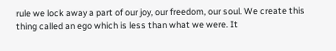rule we lock away a part of our joy, our freedom, our soul. We create this thing called an ego which is less than what we were. It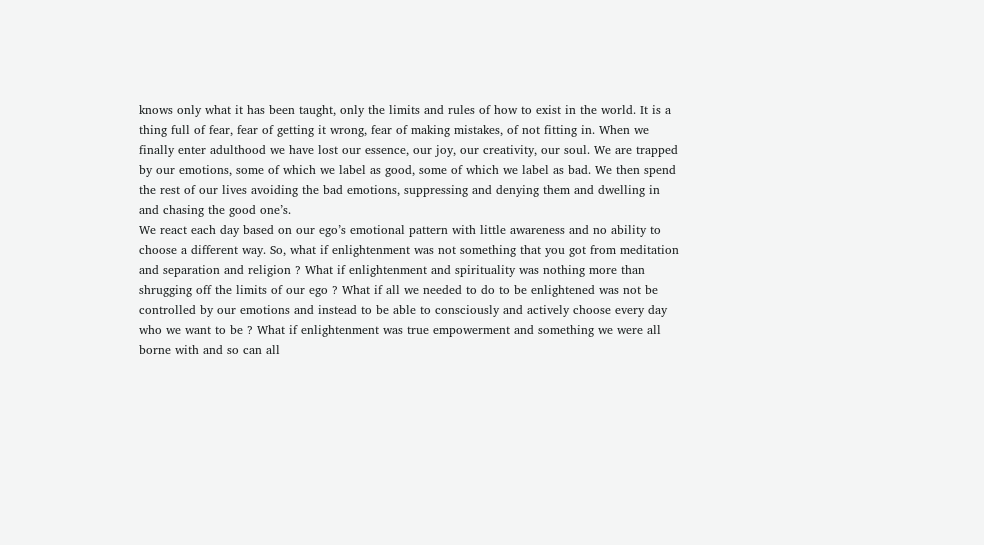knows only what it has been taught, only the limits and rules of how to exist in the world. It is a thing full of fear, fear of getting it wrong, fear of making mistakes, of not fitting in. When we finally enter adulthood we have lost our essence, our joy, our creativity, our soul. We are trapped by our emotions, some of which we label as good, some of which we label as bad. We then spend the rest of our lives avoiding the bad emotions, suppressing and denying them and dwelling in and chasing the good one’s.
We react each day based on our ego’s emotional pattern with little awareness and no ability to choose a different way. So, what if enlightenment was not something that you got from meditation and separation and religion ? What if enlightenment and spirituality was nothing more than shrugging off the limits of our ego ? What if all we needed to do to be enlightened was not be controlled by our emotions and instead to be able to consciously and actively choose every day who we want to be ? What if enlightenment was true empowerment and something we were all borne with and so can all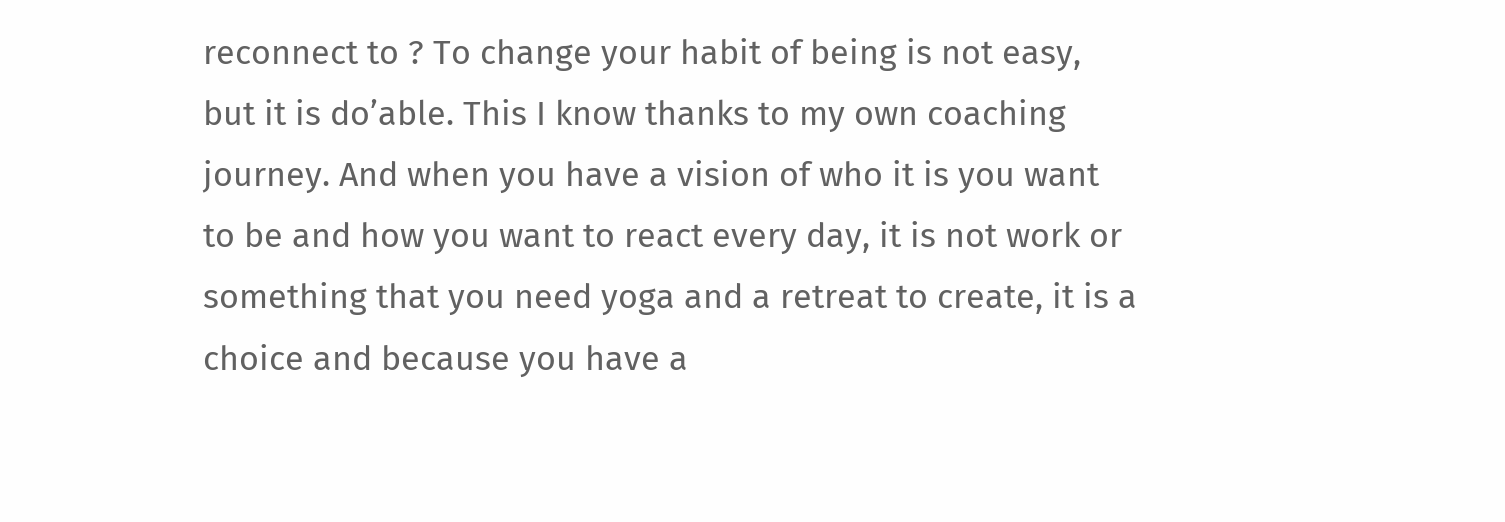reconnect to ? To change your habit of being is not easy, but it is do’able. This I know thanks to my own coaching journey. And when you have a vision of who it is you want to be and how you want to react every day, it is not work or something that you need yoga and a retreat to create, it is a choice and because you have a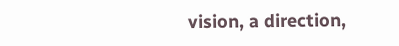vision, a direction,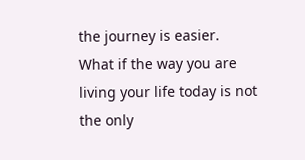the journey is easier.
What if the way you are living your life today is not the only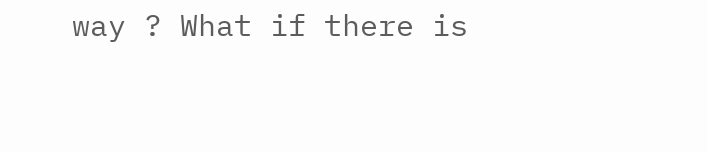way ? What if there is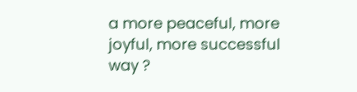a more peaceful, more joyful, more successful way ?